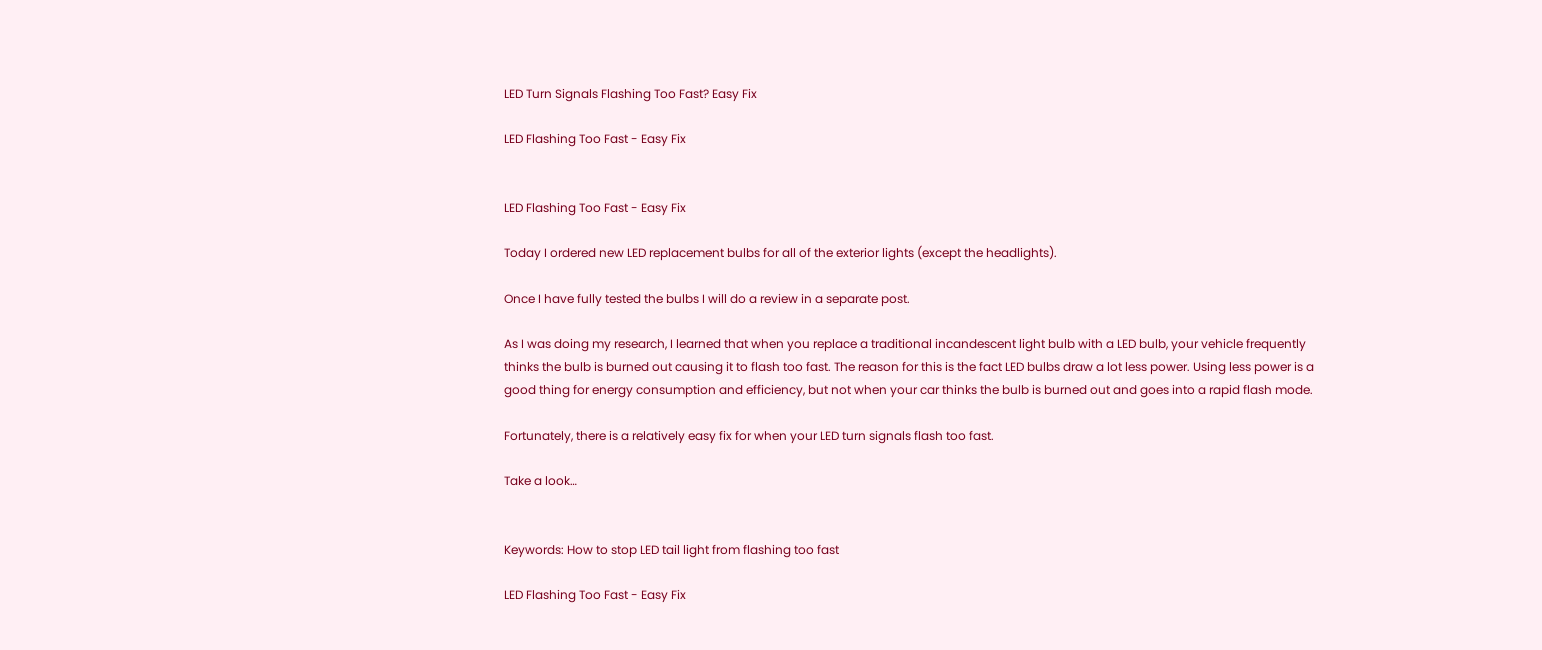LED Turn Signals Flashing Too Fast? Easy Fix

LED Flashing Too Fast - Easy Fix


LED Flashing Too Fast - Easy Fix

Today I ordered new LED replacement bulbs for all of the exterior lights (except the headlights).

Once I have fully tested the bulbs I will do a review in a separate post.

As I was doing my research, I learned that when you replace a traditional incandescent light bulb with a LED bulb, your vehicle frequently thinks the bulb is burned out causing it to flash too fast. The reason for this is the fact LED bulbs draw a lot less power. Using less power is a good thing for energy consumption and efficiency, but not when your car thinks the bulb is burned out and goes into a rapid flash mode.

Fortunately, there is a relatively easy fix for when your LED turn signals flash too fast.

Take a look…


Keywords: How to stop LED tail light from flashing too fast

LED Flashing Too Fast - Easy Fix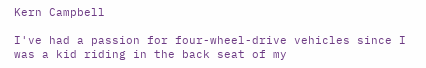Kern Campbell

I've had a passion for four-wheel-drive vehicles since I was a kid riding in the back seat of my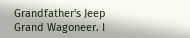Grandfather's Jeep Grand Wagoneer. I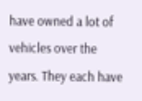have owned a lot of vehicles over the years. They each have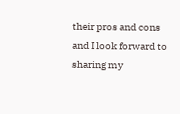their pros and cons and I look forward to sharing my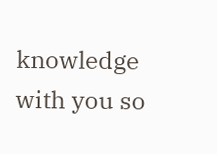knowledge with you so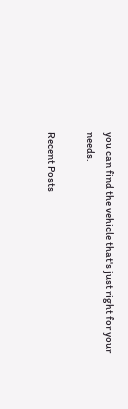you can find the vehicle that's just right for your needs.

Recent Posts